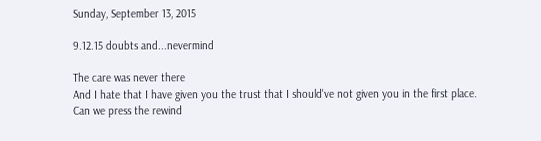Sunday, September 13, 2015

9.12.15 doubts and...nevermind

The care was never there
And I hate that I have given you the trust that I should've not given you in the first place.
Can we press the rewind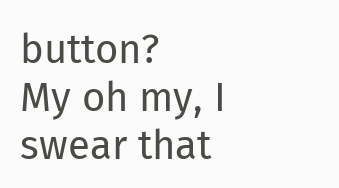button?
My oh my, I swear that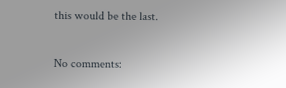this would be the last.

No comments: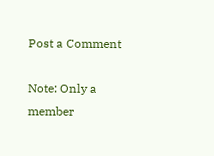Post a Comment

Note: Only a member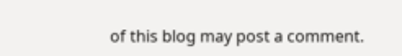of this blog may post a comment.